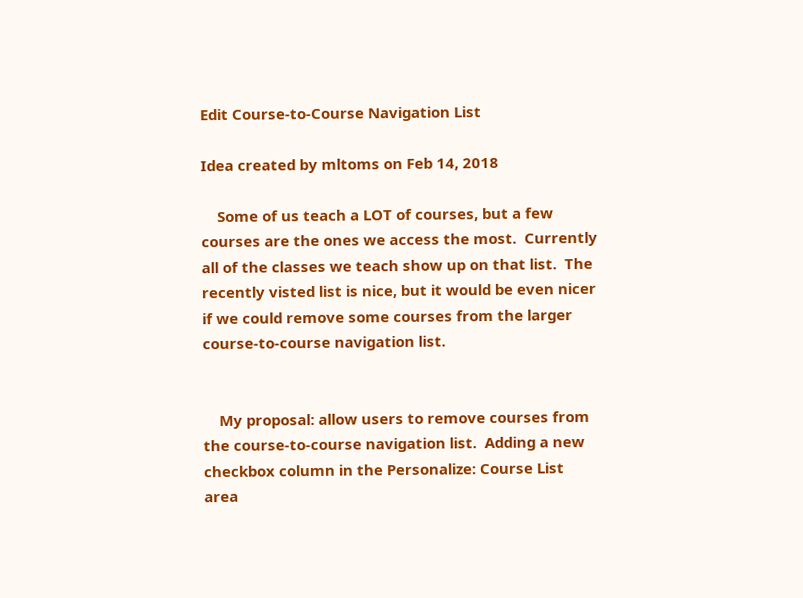Edit Course-to-Course Navigation List

Idea created by mltoms on Feb 14, 2018

    Some of us teach a LOT of courses, but a few courses are the ones we access the most.  Currently all of the classes we teach show up on that list.  The recently visted list is nice, but it would be even nicer if we could remove some courses from the larger course-to-course navigation list.


    My proposal: allow users to remove courses from the course-to-course navigation list.  Adding a new checkbox column in the Personalize: Course List area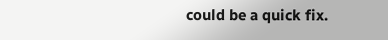could be a quick fix.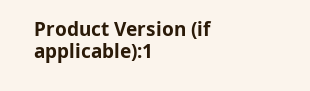Product Version (if applicable):1